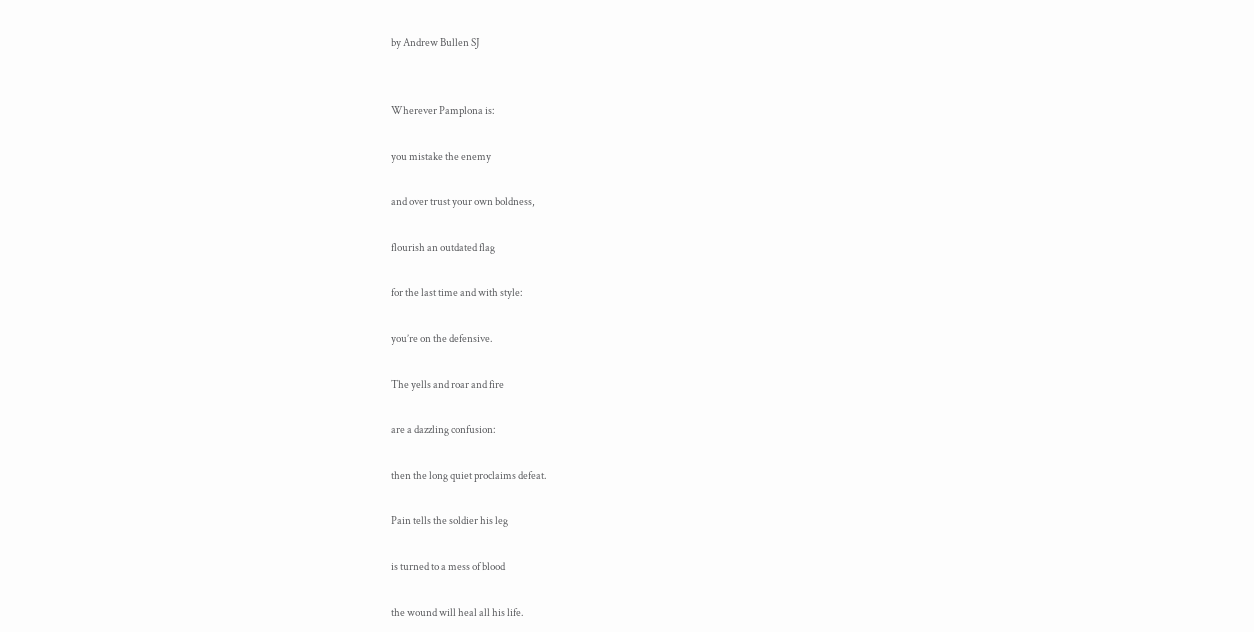by Andrew Bullen SJ


Wherever Pamplona is:

you mistake the enemy

and over trust your own boldness,

flourish an outdated flag

for the last time and with style:

you’re on the defensive.

The yells and roar and fire

are a dazzling confusion:

then the long quiet proclaims defeat.

Pain tells the soldier his leg

is turned to a mess of blood

the wound will heal all his life.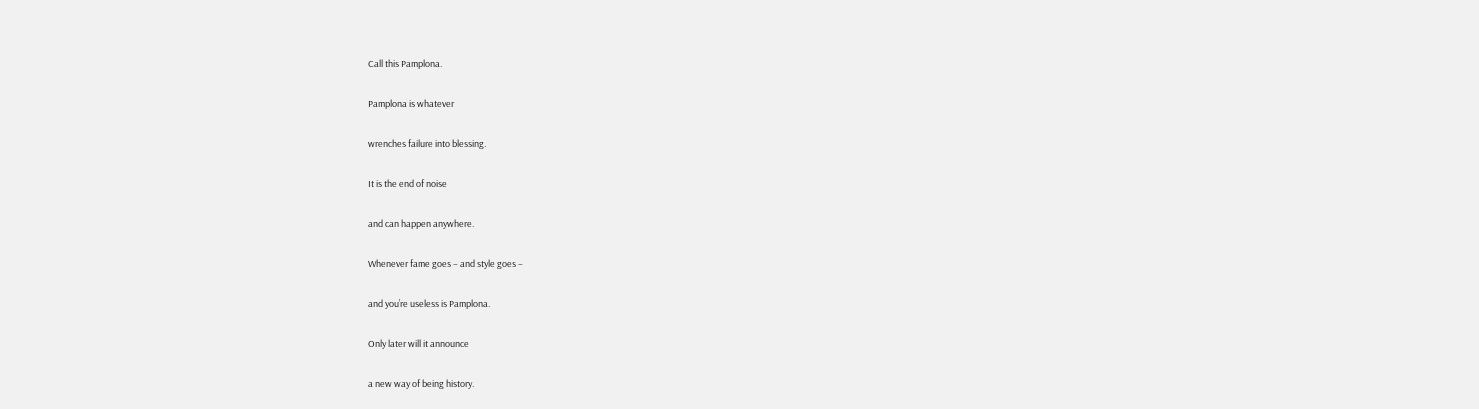Call this Pamplona.

Pamplona is whatever

wrenches failure into blessing.

It is the end of noise

and can happen anywhere.

Whenever fame goes – and style goes –

and you’re useless is Pamplona.

Only later will it announce

a new way of being history.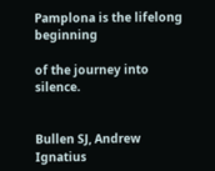Pamplona is the lifelong beginning

of the journey into silence.


Bullen SJ, Andrew Ignatius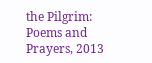the Pilgrim: Poems and Prayers, 2013